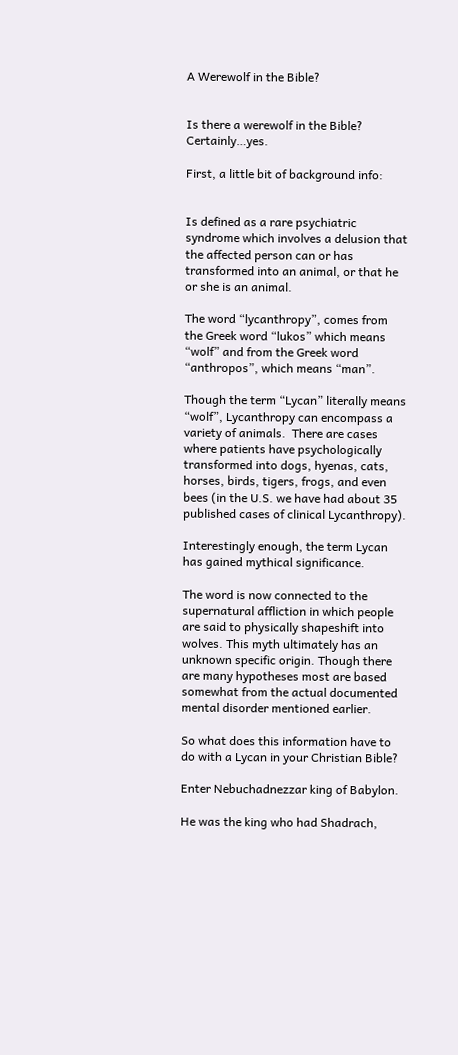A Werewolf in the Bible?


Is there a werewolf in the Bible? Certainly…yes.

First, a little bit of background info:


Is defined as a rare psychiatric syndrome which involves a delusion that the affected person can or has transformed into an animal, or that he or she is an animal.

The word “lycanthropy”, comes from the Greek word “lukos” which means “wolf” and from the Greek word “anthropos”, which means “man”.

Though the term “Lycan” literally means “wolf”, Lycanthropy can encompass a variety of animals.  There are cases where patients have psychologically transformed into dogs, hyenas, cats, horses, birds, tigers, frogs, and even bees (in the U.S. we have had about 35 published cases of clinical Lycanthropy).

Interestingly enough, the term Lycan has gained mythical significance.

The word is now connected to the supernatural affliction in which people are said to physically shapeshift into wolves. This myth ultimately has an unknown specific origin. Though there are many hypotheses most are based somewhat from the actual documented mental disorder mentioned earlier.

So what does this information have to do with a Lycan in your Christian Bible?

Enter Nebuchadnezzar king of Babylon.

He was the king who had Shadrach,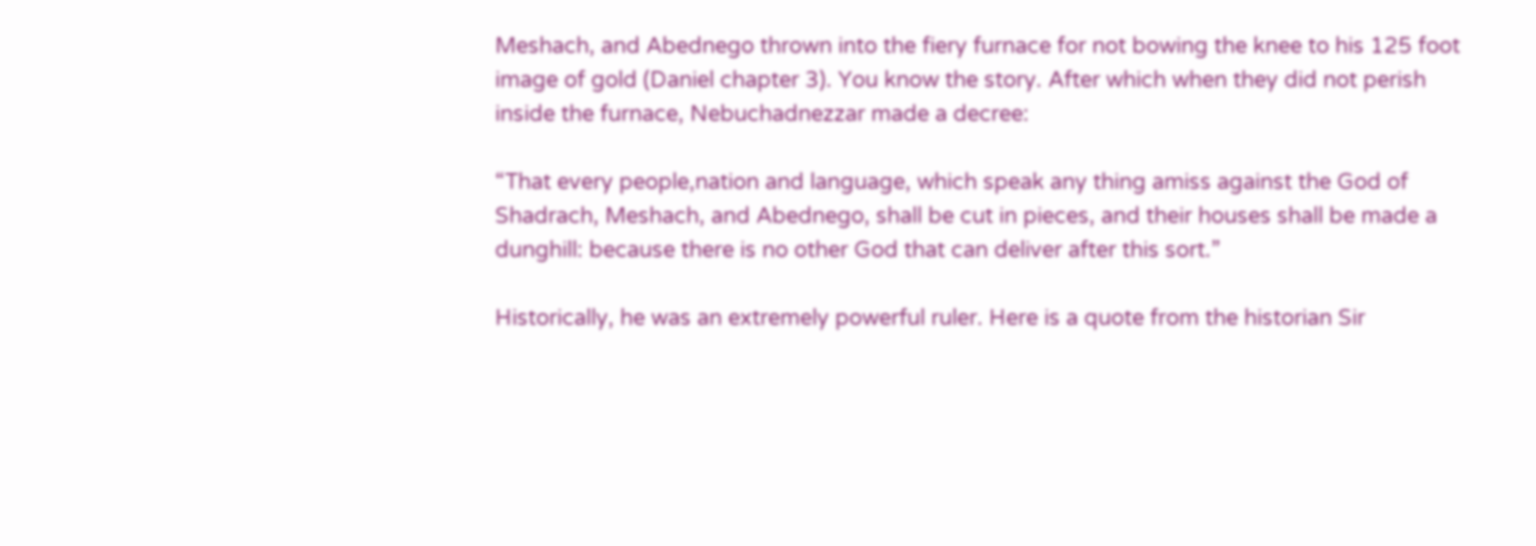Meshach, and Abednego thrown into the fiery furnace for not bowing the knee to his 125 foot image of gold (Daniel chapter 3). You know the story. After which when they did not perish inside the furnace, Nebuchadnezzar made a decree:

“That every people,nation and language, which speak any thing amiss against the God of Shadrach, Meshach, and Abednego, shall be cut in pieces, and their houses shall be made a dunghill: because there is no other God that can deliver after this sort.”

Historically, he was an extremely powerful ruler. Here is a quote from the historian Sir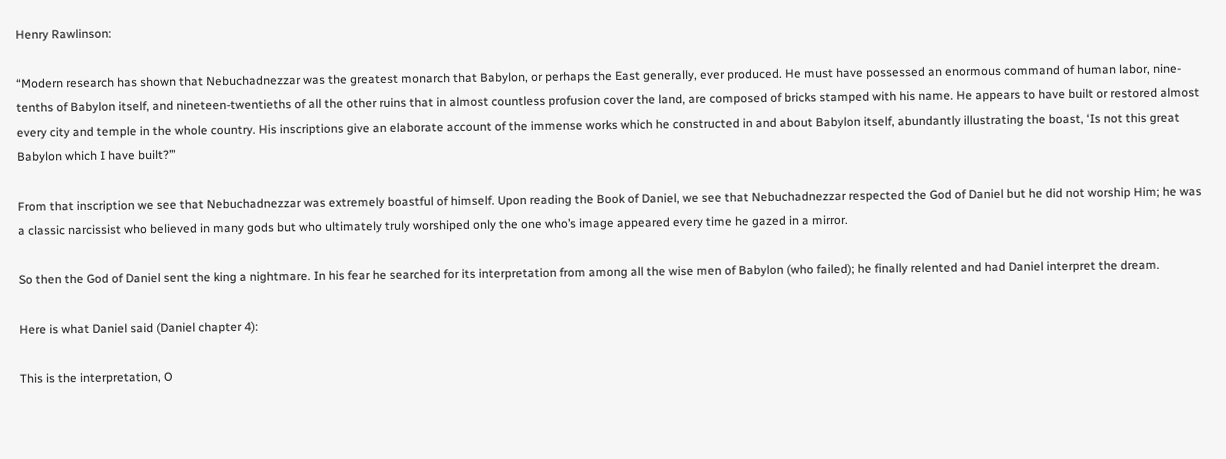Henry Rawlinson:

“Modern research has shown that Nebuchadnezzar was the greatest monarch that Babylon, or perhaps the East generally, ever produced. He must have possessed an enormous command of human labor, nine-tenths of Babylon itself, and nineteen-twentieths of all the other ruins that in almost countless profusion cover the land, are composed of bricks stamped with his name. He appears to have built or restored almost every city and temple in the whole country. His inscriptions give an elaborate account of the immense works which he constructed in and about Babylon itself, abundantly illustrating the boast, ‘Is not this great Babylon which I have built?’”

From that inscription we see that Nebuchadnezzar was extremely boastful of himself. Upon reading the Book of Daniel, we see that Nebuchadnezzar respected the God of Daniel but he did not worship Him; he was a classic narcissist who believed in many gods but who ultimately truly worshiped only the one who’s image appeared every time he gazed in a mirror.

So then the God of Daniel sent the king a nightmare. In his fear he searched for its interpretation from among all the wise men of Babylon (who failed); he finally relented and had Daniel interpret the dream.

Here is what Daniel said (Daniel chapter 4):

This is the interpretation, O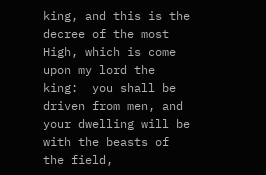king, and this is the decree of the most High, which is come upon my lord the king:  you shall be driven from men, and your dwelling will be with the beasts of the field,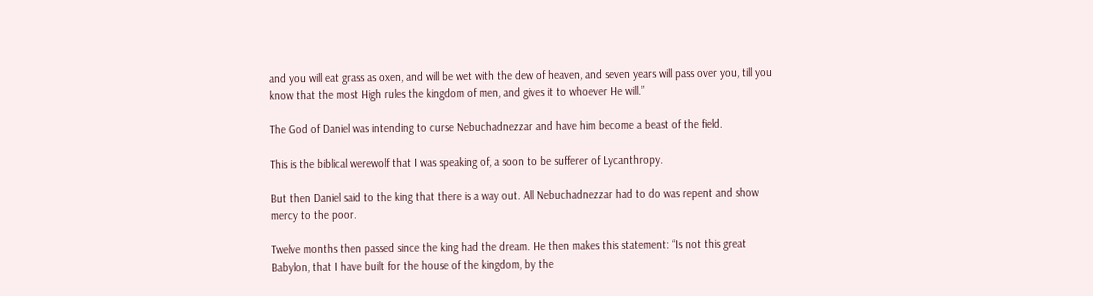and you will eat grass as oxen, and will be wet with the dew of heaven, and seven years will pass over you, till you know that the most High rules the kingdom of men, and gives it to whoever He will.”

The God of Daniel was intending to curse Nebuchadnezzar and have him become a beast of the field.

This is the biblical werewolf that I was speaking of, a soon to be sufferer of Lycanthropy.

But then Daniel said to the king that there is a way out. All Nebuchadnezzar had to do was repent and show mercy to the poor.

Twelve months then passed since the king had the dream. He then makes this statement: “Is not this great Babylon, that I have built for the house of the kingdom, by the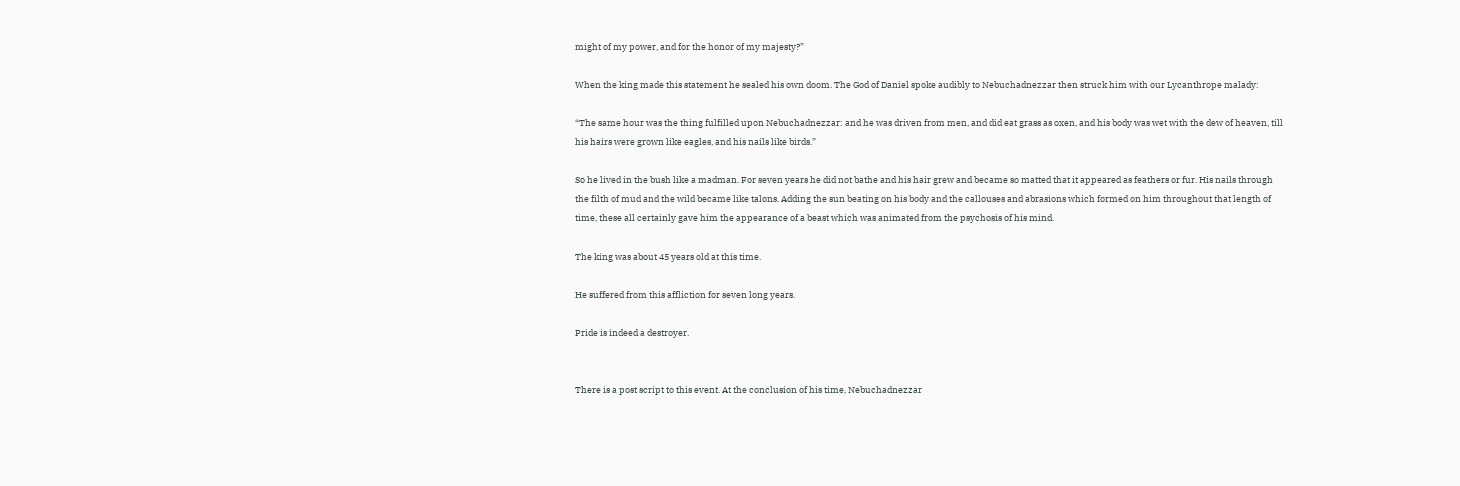might of my power, and for the honor of my majesty?”

When the king made this statement he sealed his own doom. The God of Daniel spoke audibly to Nebuchadnezzar then struck him with our Lycanthrope malady:

“The same hour was the thing fulfilled upon Nebuchadnezzar: and he was driven from men, and did eat grass as oxen, and his body was wet with the dew of heaven, till his hairs were grown like eagles, and his nails like birds.”

So he lived in the bush like a madman. For seven years he did not bathe and his hair grew and became so matted that it appeared as feathers or fur. His nails through the filth of mud and the wild became like talons. Adding the sun beating on his body and the callouses and abrasions which formed on him throughout that length of time, these all certainly gave him the appearance of a beast which was animated from the psychosis of his mind.

The king was about 45 years old at this time.

He suffered from this affliction for seven long years.

Pride is indeed a destroyer.


There is a post script to this event. At the conclusion of his time, Nebuchadnezzar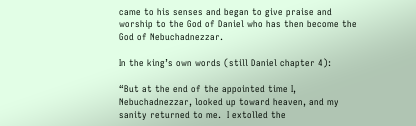came to his senses and began to give praise and worship to the God of Daniel who has then become the God of Nebuchadnezzar.

In the king’s own words (still Daniel chapter 4):

“But at the end of the appointed time I, Nebuchadnezzar, looked up toward heaven, and my sanity returned to me.  I extolled the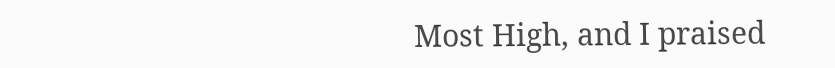Most High, and I praised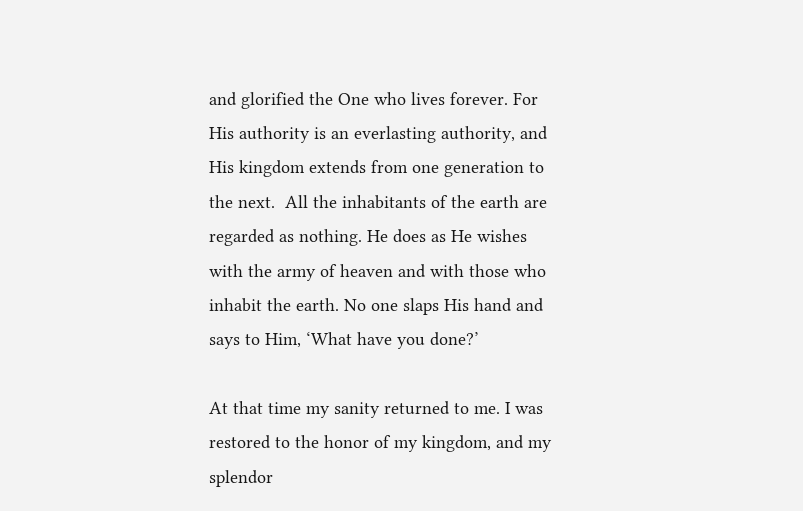and glorified the One who lives forever. For His authority is an everlasting authority, and His kingdom extends from one generation to the next.  All the inhabitants of the earth are regarded as nothing. He does as He wishes with the army of heaven and with those who inhabit the earth. No one slaps His hand and says to Him, ‘What have you done?’

At that time my sanity returned to me. I was restored to the honor of my kingdom, and my splendor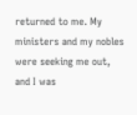returned to me. My ministers and my nobles were seeking me out, and I was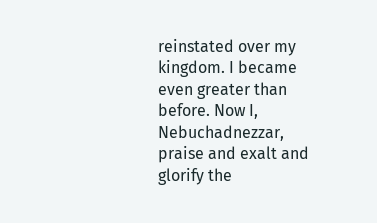reinstated over my kingdom. I became even greater than before. Now I, Nebuchadnezzar, praise and exalt and glorify the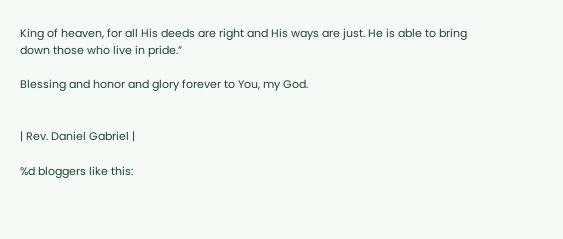King of heaven, for all His deeds are right and His ways are just. He is able to bring down those who live in pride.”

Blessing and honor and glory forever to You, my God.


| Rev. Daniel Gabriel |

%d bloggers like this: